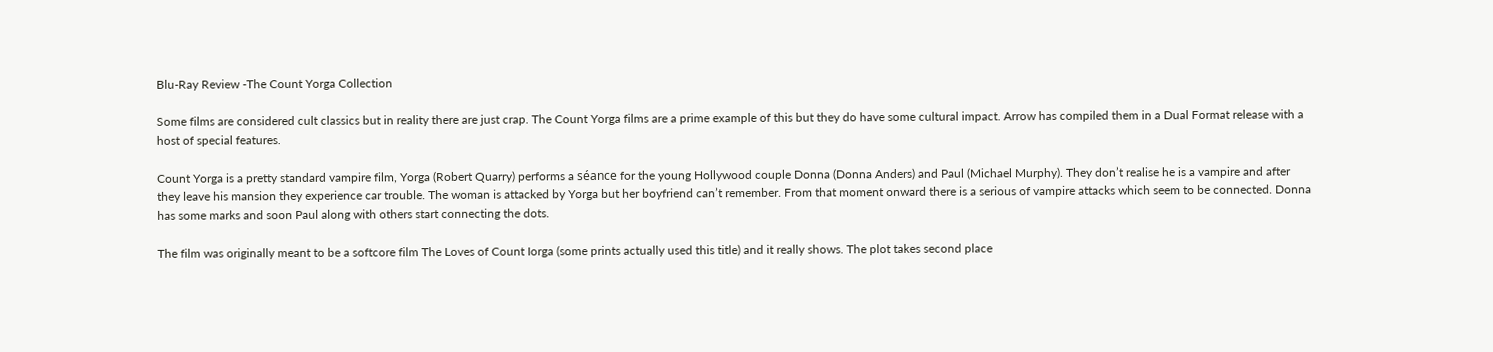Blu-Ray Review -The Count Yorga Collection

Some films are considered cult classics but in reality there are just crap. The Count Yorga films are a prime example of this but they do have some cultural impact. Arrow has compiled them in a Dual Format release with a host of special features.

Count Yorga is a pretty standard vampire film, Yorga (Robert Quarry) performs a séance for the young Hollywood couple Donna (Donna Anders) and Paul (Michael Murphy). They don’t realise he is a vampire and after they leave his mansion they experience car trouble. The woman is attacked by Yorga but her boyfriend can’t remember. From that moment onward there is a serious of vampire attacks which seem to be connected. Donna has some marks and soon Paul along with others start connecting the dots.

The film was originally meant to be a softcore film The Loves of Count Iorga (some prints actually used this title) and it really shows. The plot takes second place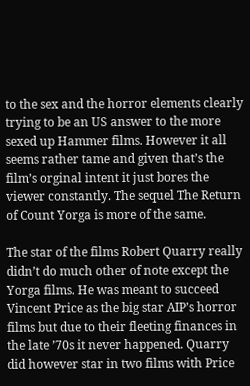to the sex and the horror elements clearly trying to be an US answer to the more sexed up Hammer films. However it all seems rather tame and given that’s the film’s orginal intent it just bores the viewer constantly. The sequel The Return of Count Yorga is more of the same.

The star of the films Robert Quarry really didn’t do much other of note except the Yorga films. He was meant to succeed Vincent Price as the big star AIP’s horror films but due to their fleeting finances in the late ’70s it never happened. Quarry did however star in two films with Price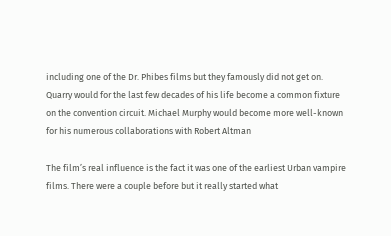including one of the Dr. Phibes films but they famously did not get on. Quarry would for the last few decades of his life become a common fixture on the convention circuit. Michael Murphy would become more well-known for his numerous collaborations with Robert Altman

The film’s real influence is the fact it was one of the earliest Urban vampire films. There were a couple before but it really started what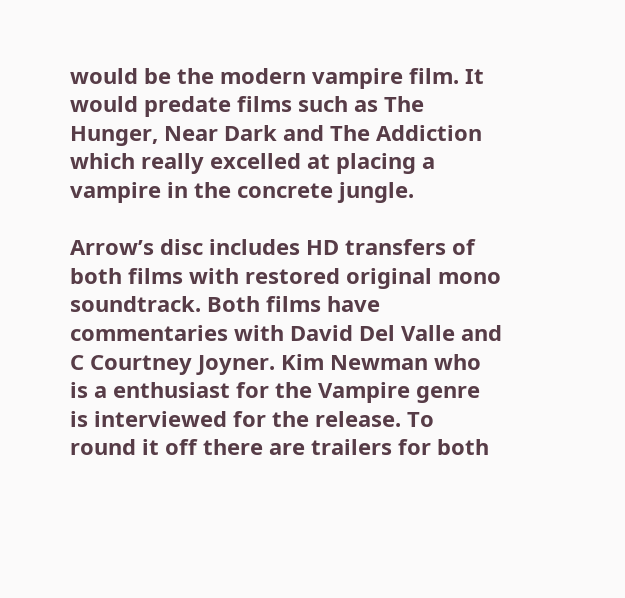would be the modern vampire film. It would predate films such as The Hunger, Near Dark and The Addiction which really excelled at placing a vampire in the concrete jungle.

Arrow’s disc includes HD transfers of both films with restored original mono soundtrack. Both films have commentaries with David Del Valle and C Courtney Joyner. Kim Newman who is a enthusiast for the Vampire genre is interviewed for the release. To round it off there are trailers for both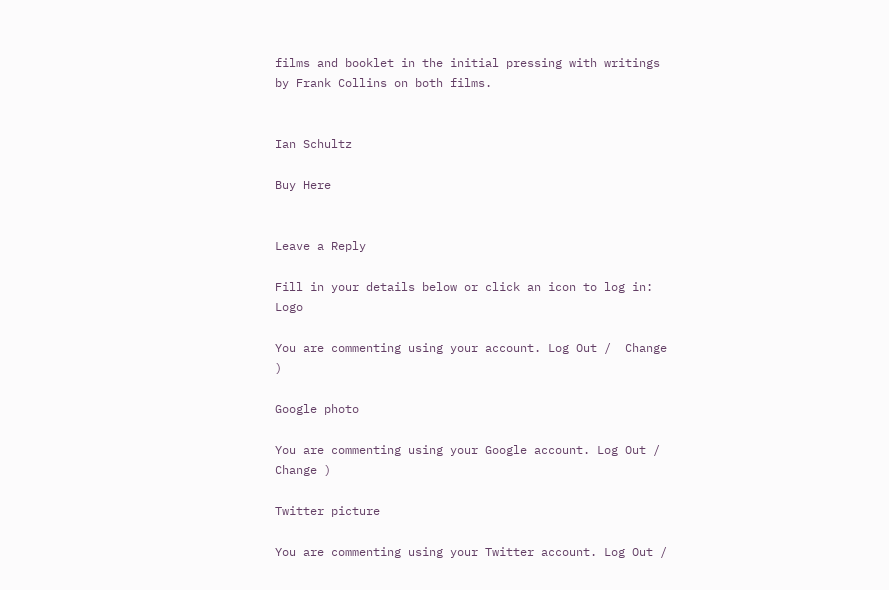films and booklet in the initial pressing with writings by Frank Collins on both films.


Ian Schultz

Buy Here


Leave a Reply

Fill in your details below or click an icon to log in: Logo

You are commenting using your account. Log Out /  Change )

Google photo

You are commenting using your Google account. Log Out /  Change )

Twitter picture

You are commenting using your Twitter account. Log Out /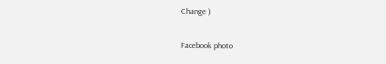Change )

Facebook photo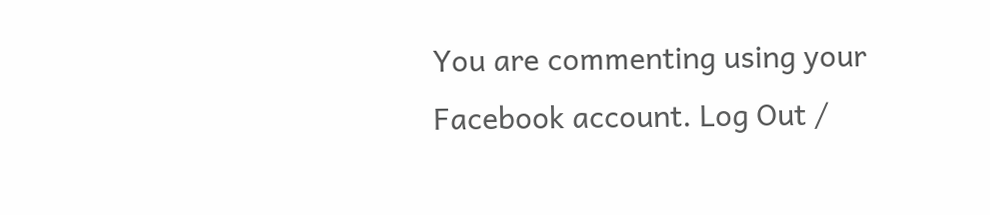You are commenting using your Facebook account. Log Out /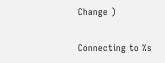Change )

Connecting to %s